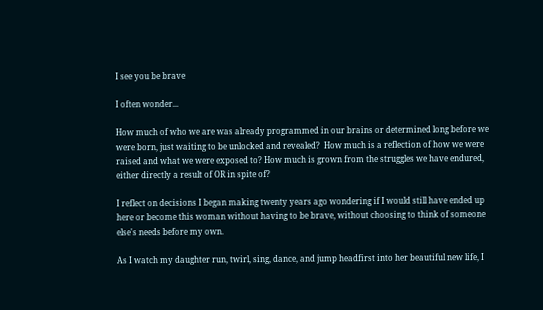I see you be brave

I often wonder...

How much of who we are was already programmed in our brains or determined long before we were born, just waiting to be unlocked and revealed?  How much is a reflection of how we were raised and what we were exposed to? How much is grown from the struggles we have endured, either directly a result of OR in spite of?

I reflect on decisions I began making twenty years ago wondering if I would still have ended up here or become this woman without having to be brave, without choosing to think of someone else's needs before my own.

As I watch my daughter run, twirl, sing, dance, and jump headfirst into her beautiful new life, I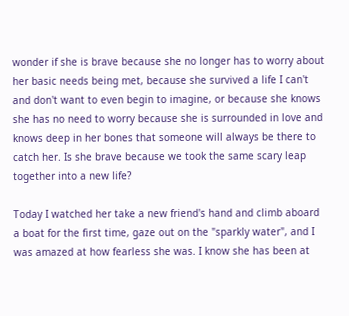wonder if she is brave because she no longer has to worry about her basic needs being met, because she survived a life I can't and don't want to even begin to imagine, or because she knows she has no need to worry because she is surrounded in love and knows deep in her bones that someone will always be there to catch her. Is she brave because we took the same scary leap together into a new life?

Today I watched her take a new friend's hand and climb aboard a boat for the first time, gaze out on the "sparkly water", and I was amazed at how fearless she was. I know she has been at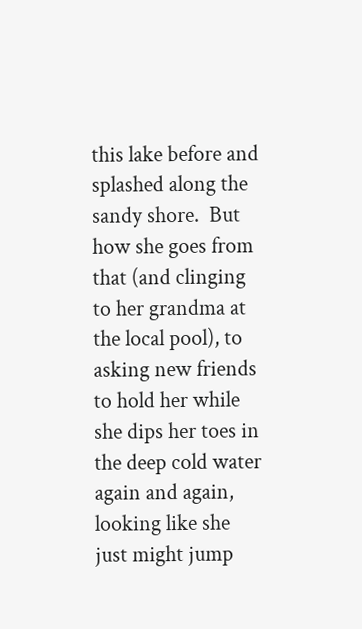this lake before and splashed along the sandy shore.  But how she goes from that (and clinging to her grandma at the local pool), to asking new friends to hold her while she dips her toes in the deep cold water again and again, looking like she just might jump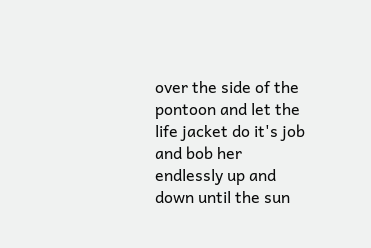over the side of the pontoon and let the life jacket do it's job and bob her endlessly up and down until the sun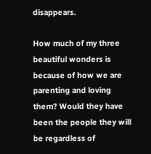disappears.

How much of my three beautiful wonders is because of how we are parenting and loving them? Would they have been the people they will be regardless of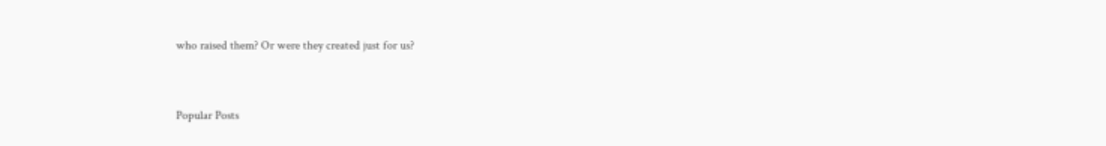who raised them? Or were they created just for us?


Popular Posts